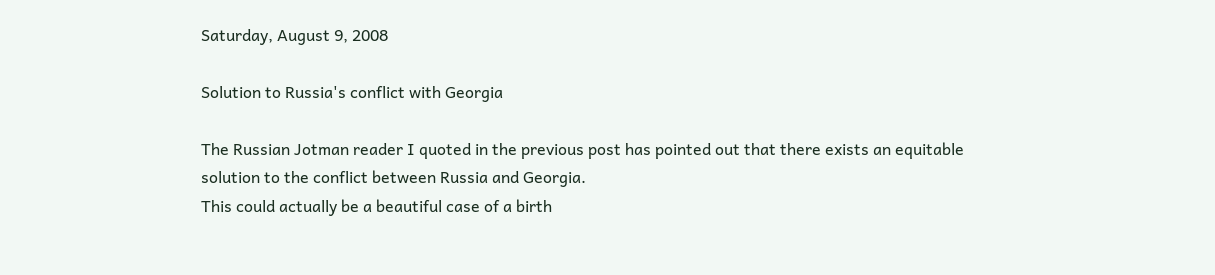Saturday, August 9, 2008

Solution to Russia's conflict with Georgia

The Russian Jotman reader I quoted in the previous post has pointed out that there exists an equitable solution to the conflict between Russia and Georgia.
This could actually be a beautiful case of a birth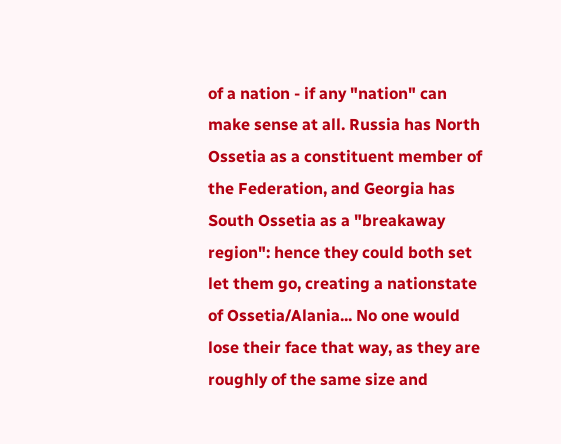of a nation - if any "nation" can make sense at all. Russia has North Ossetia as a constituent member of the Federation, and Georgia has South Ossetia as a "breakaway region": hence they could both set let them go, creating a nationstate of Ossetia/Alania... No one would lose their face that way, as they are roughly of the same size and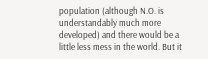population (although N.O. is understandably much more developed) and there would be a little less mess in the world. But it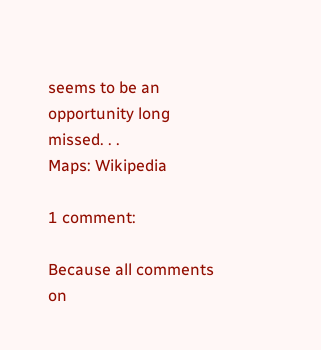seems to be an opportunity long missed. . .
Maps: Wikipedia

1 comment:

Because all comments on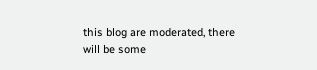this blog are moderated, there will be some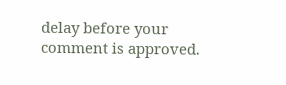delay before your comment is approved.